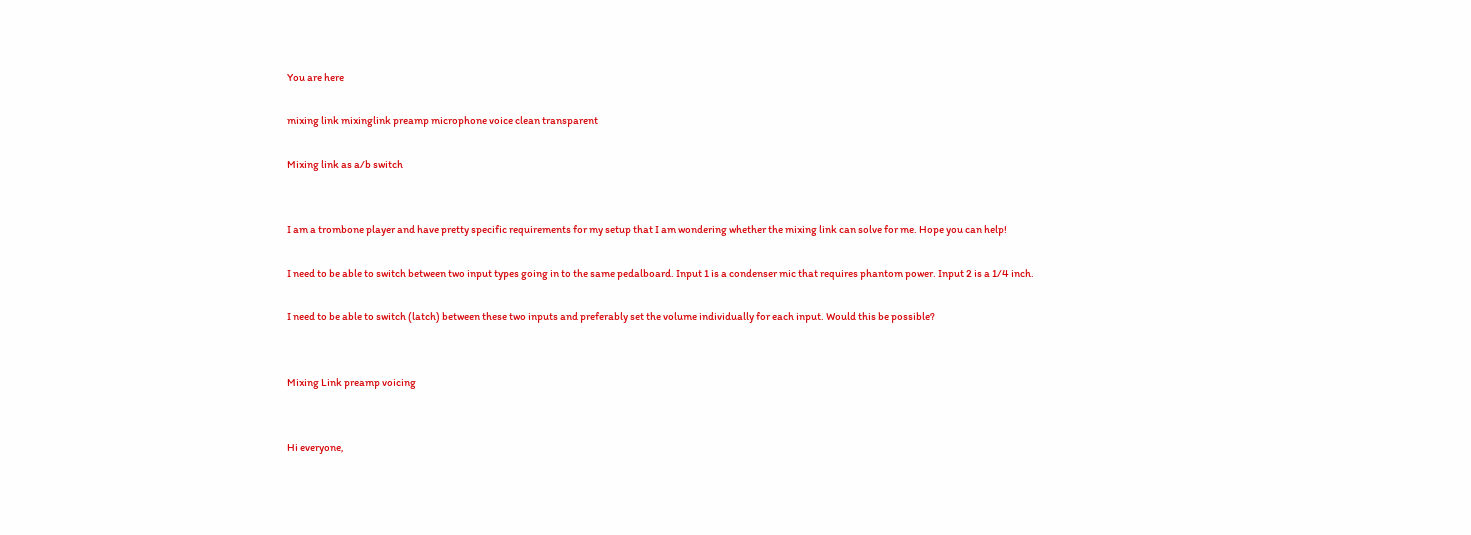You are here

mixing link mixinglink preamp microphone voice clean transparent

Mixing link as a/b switch


I am a trombone player and have pretty specific requirements for my setup that I am wondering whether the mixing link can solve for me. Hope you can help!

I need to be able to switch between two input types going in to the same pedalboard. Input 1 is a condenser mic that requires phantom power. Input 2 is a 1/4 inch.

I need to be able to switch (latch) between these two inputs and preferably set the volume individually for each input. Would this be possible?


Mixing Link preamp voicing


Hi everyone,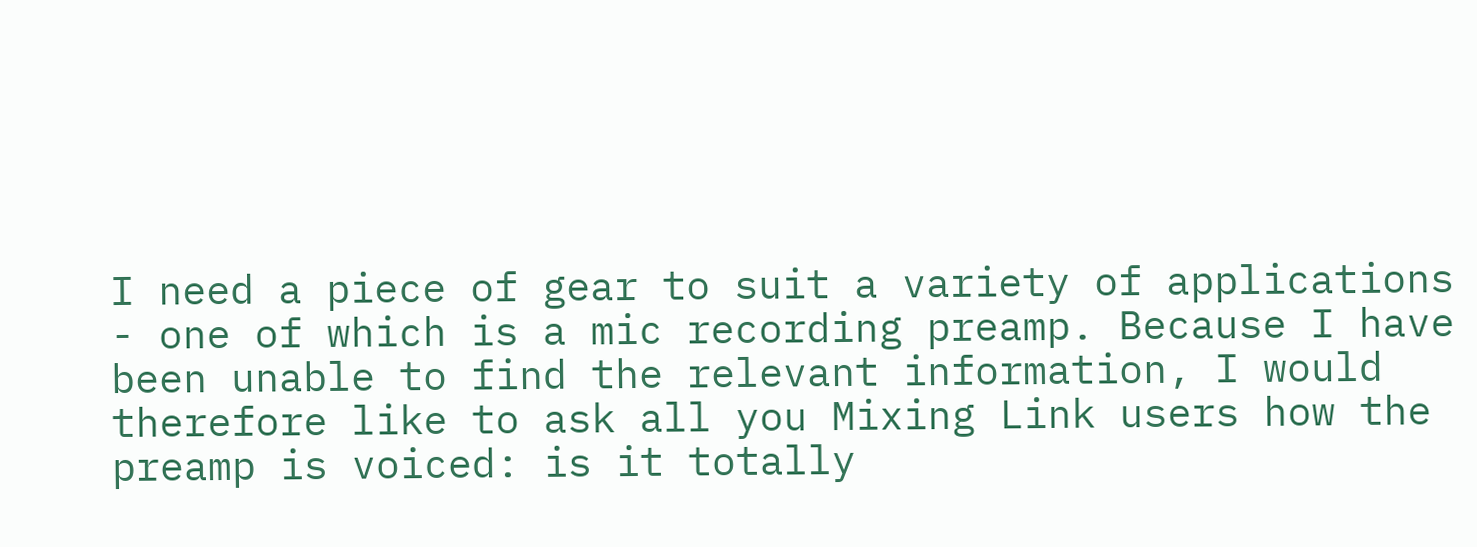I need a piece of gear to suit a variety of applications - one of which is a mic recording preamp. Because I have been unable to find the relevant information, I would therefore like to ask all you Mixing Link users how the preamp is voiced: is it totally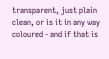transparent, just plain clean, or is it in any way coloured - and if that is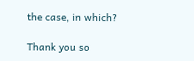the case, in which?

Thank you so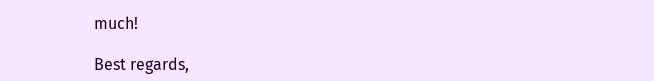much!

Best regards,